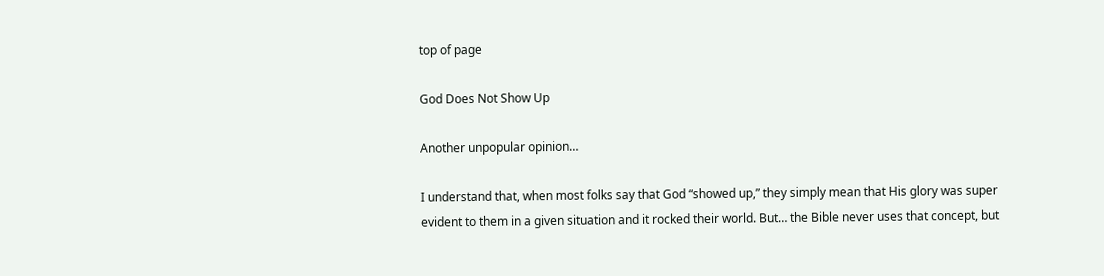top of page

God Does Not Show Up

Another unpopular opinion…

I understand that, when most folks say that God “showed up,” they simply mean that His glory was super evident to them in a given situation and it rocked their world. But… the Bible never uses that concept, but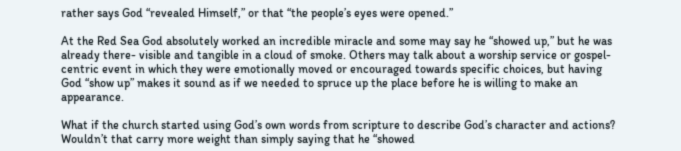rather says God “revealed Himself,” or that “the people’s eyes were opened.”

At the Red Sea God absolutely worked an incredible miracle and some may say he “showed up,” but he was already there- visible and tangible in a cloud of smoke. Others may talk about a worship service or gospel-centric event in which they were emotionally moved or encouraged towards specific choices, but having God “show up” makes it sound as if we needed to spruce up the place before he is willing to make an appearance.

What if the church started using God’s own words from scripture to describe God’s character and actions? Wouldn’t that carry more weight than simply saying that he “showed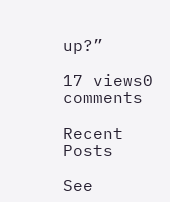up?”

17 views0 comments

Recent Posts

See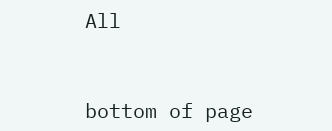All


bottom of page